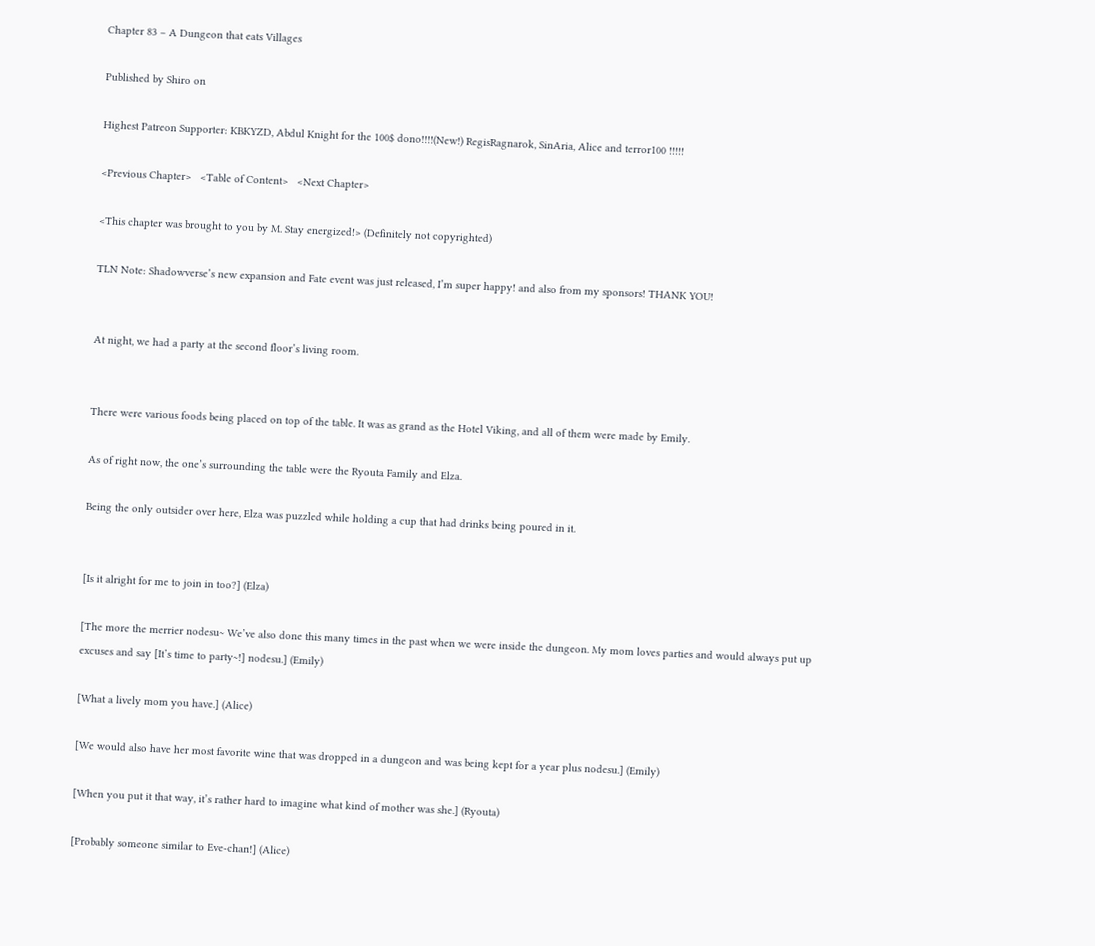Chapter 83 – A Dungeon that eats Villages

Published by Shiro on

Highest Patreon Supporter: KBKYZD, Abdul Knight for the 100$ dono!!!!(New!) RegisRagnarok, SinAria, Alice and terror100 !!!!!

<Previous Chapter>   <Table of Content>   <Next Chapter>

<This chapter was brought to you by M. Stay energized!> (Definitely not copyrighted)

TLN Note: Shadowverse’s new expansion and Fate event was just released, I’m super happy! and also from my sponsors! THANK YOU!


At night, we had a party at the second floor’s living room.


There were various foods being placed on top of the table. It was as grand as the Hotel Viking, and all of them were made by Emily.

As of right now, the one’s surrounding the table were the Ryouta Family and Elza.

Being the only outsider over here, Elza was puzzled while holding a cup that had drinks being poured in it.


[Is it alright for me to join in too?] (Elza)

[The more the merrier nodesu~ We’ve also done this many times in the past when we were inside the dungeon. My mom loves parties and would always put up excuses and say [It’s time to party~!] nodesu.] (Emily)

[What a lively mom you have.] (Alice)

[We would also have her most favorite wine that was dropped in a dungeon and was being kept for a year plus nodesu.] (Emily)

[When you put it that way, it’s rather hard to imagine what kind of mother was she.] (Ryouta)

[Probably someone similar to Eve-chan!] (Alice)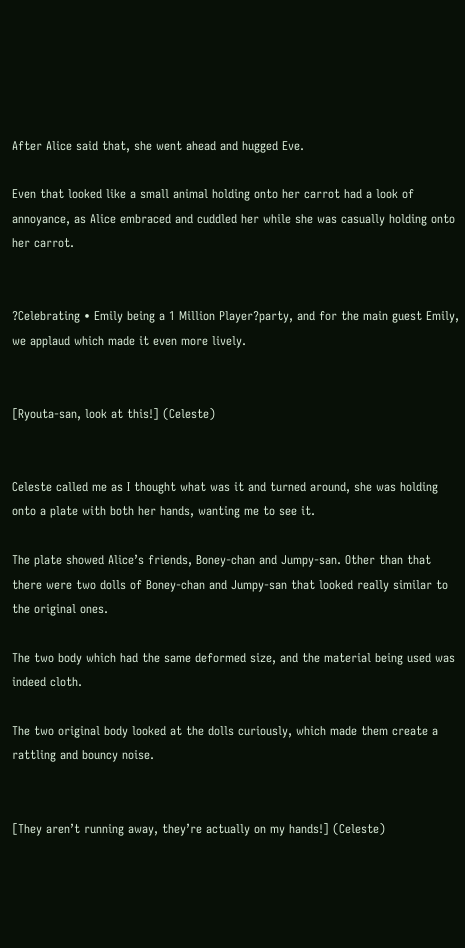After Alice said that, she went ahead and hugged Eve.

Even that looked like a small animal holding onto her carrot had a look of annoyance, as Alice embraced and cuddled her while she was casually holding onto her carrot.


?Celebrating • Emily being a 1 Million Player?party, and for the main guest Emily, we applaud which made it even more lively.


[Ryouta-san, look at this!] (Celeste)


Celeste called me as I thought what was it and turned around, she was holding onto a plate with both her hands, wanting me to see it.

The plate showed Alice’s friends, Boney-chan and Jumpy-san. Other than that there were two dolls of Boney-chan and Jumpy-san that looked really similar to the original ones.

The two body which had the same deformed size, and the material being used was indeed cloth.

The two original body looked at the dolls curiously, which made them create a rattling and bouncy noise.


[They aren’t running away, they’re actually on my hands!] (Celeste)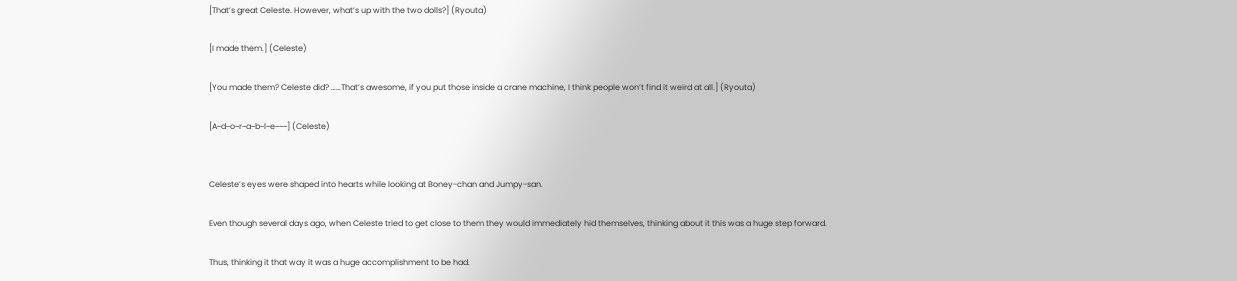[That’s great Celeste. However, what’s up with the two dolls?] (Ryouta)

[I made them.] (Celeste)

[You made them? Celeste did? ……That’s awesome, if you put those inside a crane machine, I think people won’t find it weird at all.] (Ryouta)

[A~d~o~r~a~b~l~e~~~] (Celeste)


Celeste’s eyes were shaped into hearts while looking at Boney-chan and Jumpy-san.

Even though several days ago, when Celeste tried to get close to them they would immediately hid themselves, thinking about it this was a huge step forward.

Thus, thinking it that way it was a huge accomplishment to be had.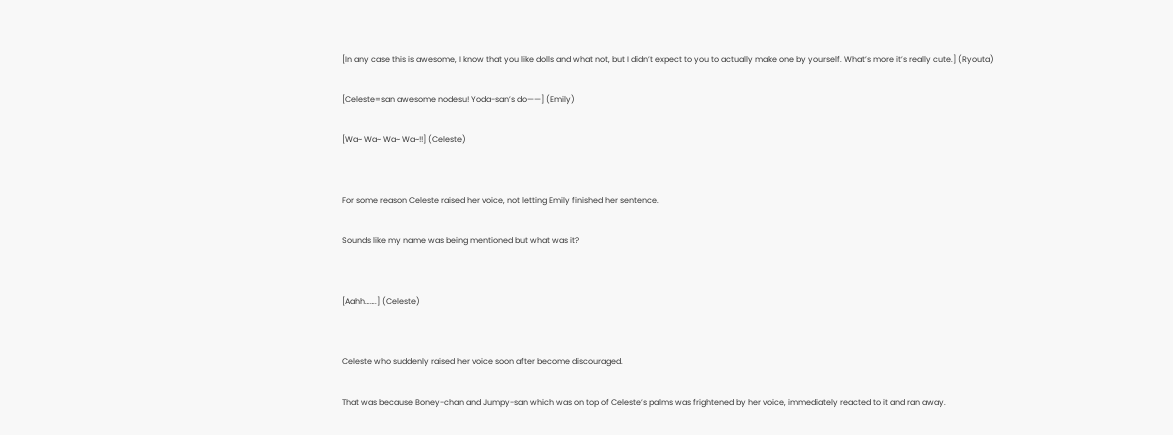[In any case this is awesome, I know that you like dolls and what not, but I didn’t expect to you to actually make one by yourself. What’s more it’s really cute.] (Ryouta)

[Celeste=san awesome nodesu! Yoda-san’s do——] (Emily)

[Wa~ Wa~ Wa~ Wa~!!] (Celeste)


For some reason Celeste raised her voice, not letting Emily finished her sentence.

Sounds like my name was being mentioned but what was it?


[Aahh…….] (Celeste)


Celeste who suddenly raised her voice soon after become discouraged.

That was because Boney-chan and Jumpy-san which was on top of Celeste’s palms was frightened by her voice, immediately reacted to it and ran away.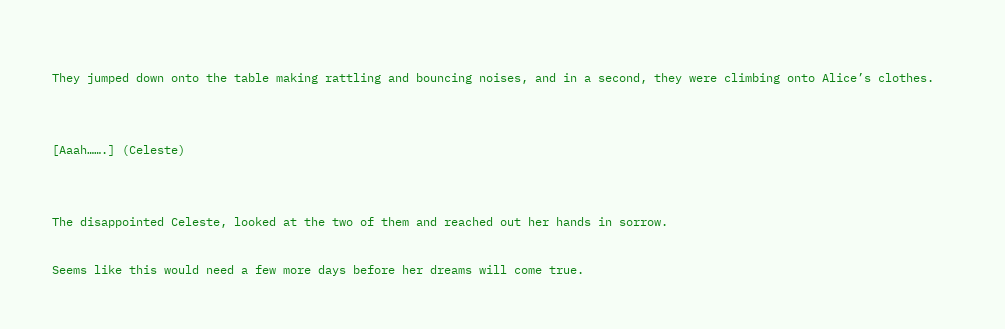They jumped down onto the table making rattling and bouncing noises, and in a second, they were climbing onto Alice’s clothes.


[Aaah…….] (Celeste)


The disappointed Celeste, looked at the two of them and reached out her hands in sorrow.

Seems like this would need a few more days before her dreams will come true.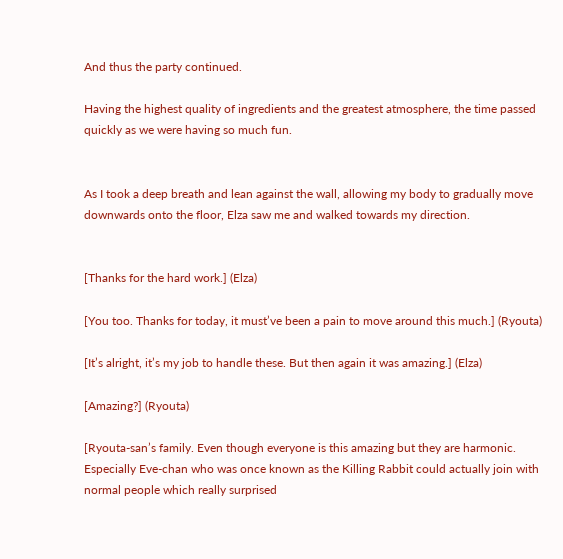And thus the party continued.

Having the highest quality of ingredients and the greatest atmosphere, the time passed quickly as we were having so much fun.


As I took a deep breath and lean against the wall, allowing my body to gradually move downwards onto the floor, Elza saw me and walked towards my direction.


[Thanks for the hard work.] (Elza)

[You too. Thanks for today, it must’ve been a pain to move around this much.] (Ryouta)

[It’s alright, it’s my job to handle these. But then again it was amazing.] (Elza)

[Amazing?] (Ryouta)

[Ryouta-san’s family. Even though everyone is this amazing but they are harmonic. Especially Eve-chan who was once known as the Killing Rabbit could actually join with normal people which really surprised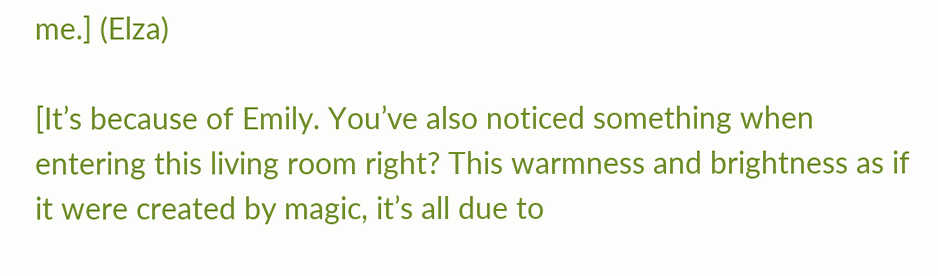me.] (Elza)

[It’s because of Emily. You’ve also noticed something when entering this living room right? This warmness and brightness as if it were created by magic, it’s all due to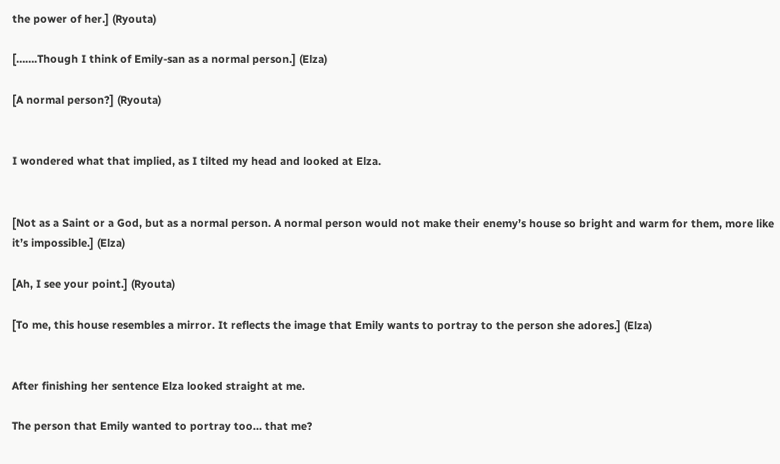the power of her.] (Ryouta)

[…….Though I think of Emily-san as a normal person.] (Elza)

[A normal person?] (Ryouta)


I wondered what that implied, as I tilted my head and looked at Elza.


[Not as a Saint or a God, but as a normal person. A normal person would not make their enemy’s house so bright and warm for them, more like it’s impossible.] (Elza)

[Ah, I see your point.] (Ryouta)

[To me, this house resembles a mirror. It reflects the image that Emily wants to portray to the person she adores.] (Elza)


After finishing her sentence Elza looked straight at me.

The person that Emily wanted to portray too… that me?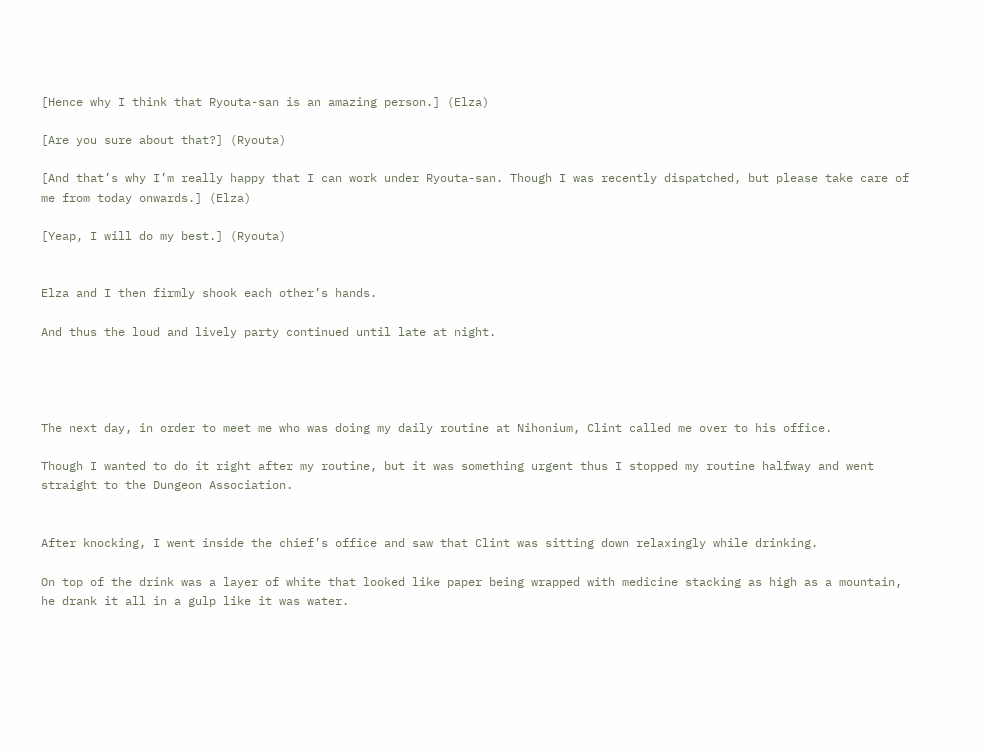[Hence why I think that Ryouta-san is an amazing person.] (Elza)

[Are you sure about that?] (Ryouta)

[And that’s why I’m really happy that I can work under Ryouta-san. Though I was recently dispatched, but please take care of me from today onwards.] (Elza)

[Yeap, I will do my best.] (Ryouta)


Elza and I then firmly shook each other’s hands.

And thus the loud and lively party continued until late at night.




The next day, in order to meet me who was doing my daily routine at Nihonium, Clint called me over to his office.

Though I wanted to do it right after my routine, but it was something urgent thus I stopped my routine halfway and went straight to the Dungeon Association.


After knocking, I went inside the chief’s office and saw that Clint was sitting down relaxingly while drinking.

On top of the drink was a layer of white that looked like paper being wrapped with medicine stacking as high as a mountain, he drank it all in a gulp like it was water.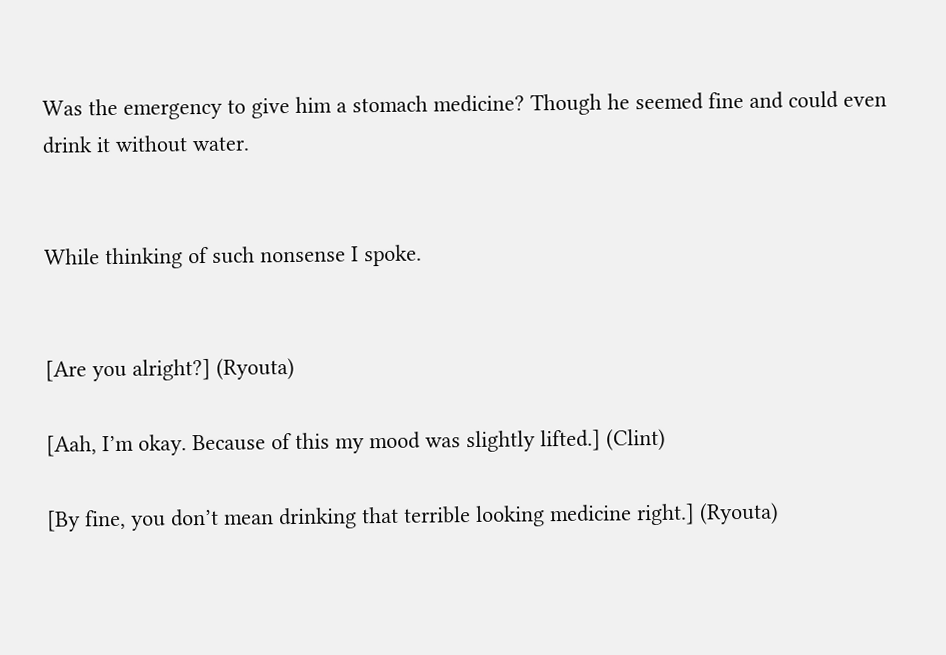Was the emergency to give him a stomach medicine? Though he seemed fine and could even drink it without water.


While thinking of such nonsense I spoke.


[Are you alright?] (Ryouta)

[Aah, I’m okay. Because of this my mood was slightly lifted.] (Clint)

[By fine, you don’t mean drinking that terrible looking medicine right.] (Ryouta)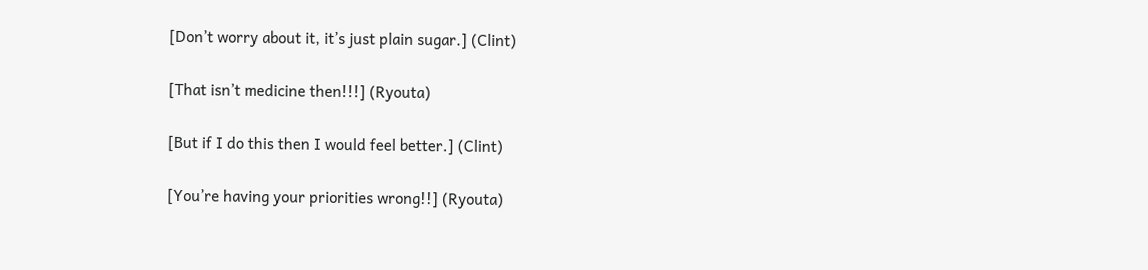[Don’t worry about it, it’s just plain sugar.] (Clint)

[That isn’t medicine then!!!] (Ryouta)

[But if I do this then I would feel better.] (Clint)

[You’re having your priorities wrong!!] (Ryouta)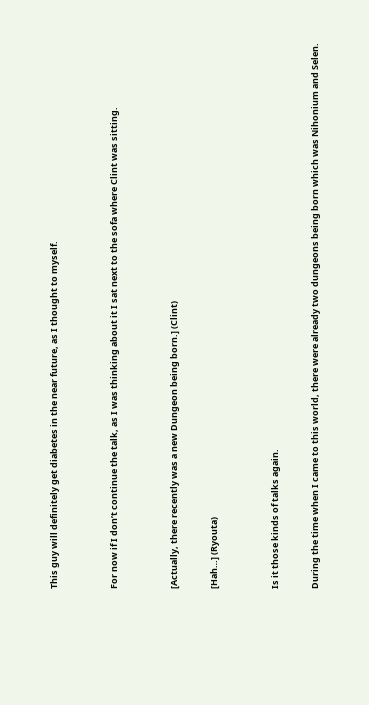This guy will definitely get diabetes in the near future, as I thought to myself.


For now if I don’t continue the talk, as I was thinking about it I sat next to the sofa where Clint was sitting.


[Actually, there recently was a new Dungeon being born.] (Clint)

[Hah…] (Ryouta)


Is it those kinds of talks again.

During the time when I came to this world, there were already two dungeons being born which was Nihonium and Selen.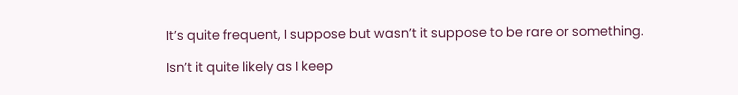It’s quite frequent, I suppose but wasn’t it suppose to be rare or something.

Isn’t it quite likely as I keep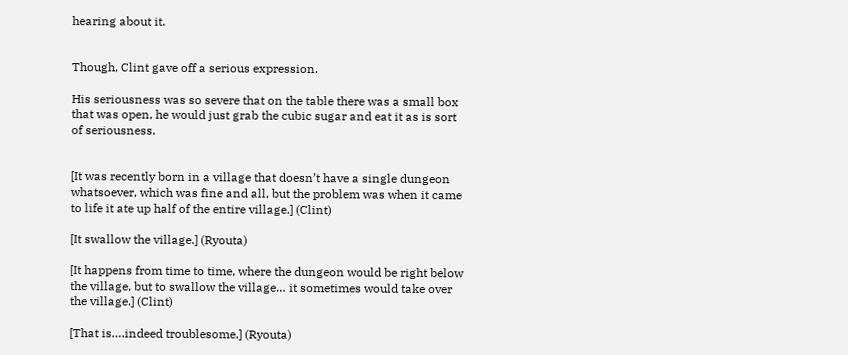hearing about it.


Though, Clint gave off a serious expression.

His seriousness was so severe that on the table there was a small box that was open, he would just grab the cubic sugar and eat it as is sort of seriousness.


[It was recently born in a village that doesn’t have a single dungeon whatsoever, which was fine and all, but the problem was when it came to life it ate up half of the entire village.] (Clint)

[It swallow the village.] (Ryouta)

[It happens from time to time, where the dungeon would be right below the village, but to swallow the village… it sometimes would take over the village.] (Clint)

[That is….indeed troublesome.] (Ryouta)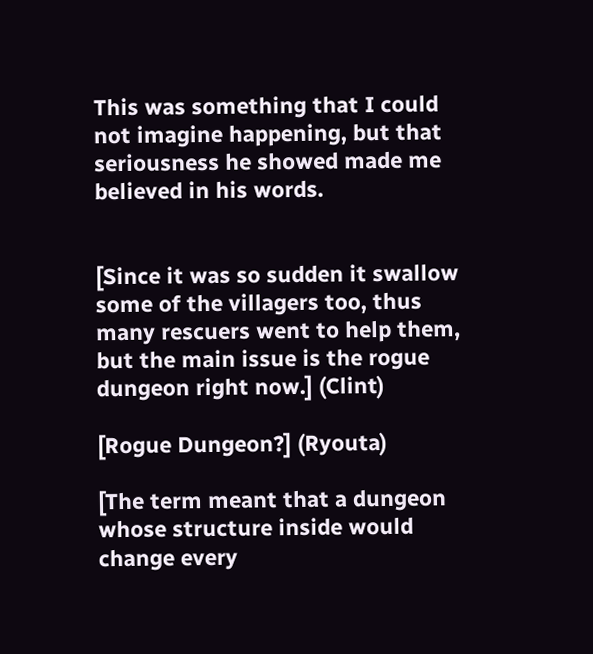This was something that I could not imagine happening, but that seriousness he showed made me believed in his words.


[Since it was so sudden it swallow some of the villagers too, thus many rescuers went to help them, but the main issue is the rogue dungeon right now.] (Clint)

[Rogue Dungeon?] (Ryouta)

[The term meant that a dungeon whose structure inside would change every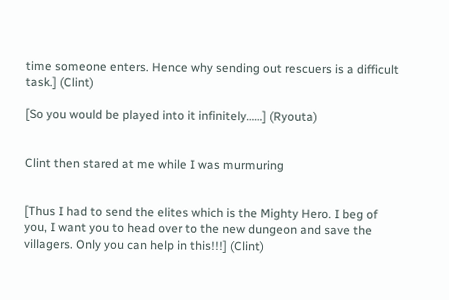time someone enters. Hence why sending out rescuers is a difficult task.] (Clint)

[So you would be played into it infinitely……] (Ryouta)


Clint then stared at me while I was murmuring


[Thus I had to send the elites which is the Mighty Hero. I beg of you, I want you to head over to the new dungeon and save the villagers. Only you can help in this!!!] (Clint)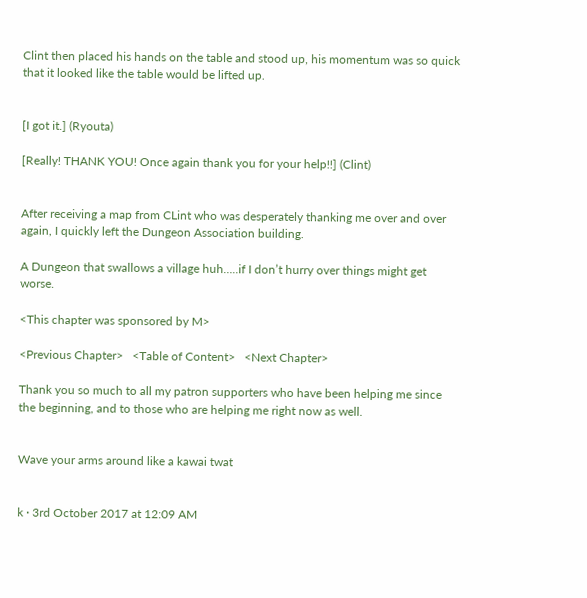Clint then placed his hands on the table and stood up, his momentum was so quick that it looked like the table would be lifted up.


[I got it.] (Ryouta)

[Really! THANK YOU! Once again thank you for your help!!] (Clint)


After receiving a map from CLint who was desperately thanking me over and over again, I quickly left the Dungeon Association building.

A Dungeon that swallows a village huh…..if I don’t hurry over things might get worse.

<This chapter was sponsored by M>

<Previous Chapter>   <Table of Content>   <Next Chapter>

Thank you so much to all my patron supporters who have been helping me since the beginning, and to those who are helping me right now as well.


Wave your arms around like a kawai twat


k · 3rd October 2017 at 12:09 AM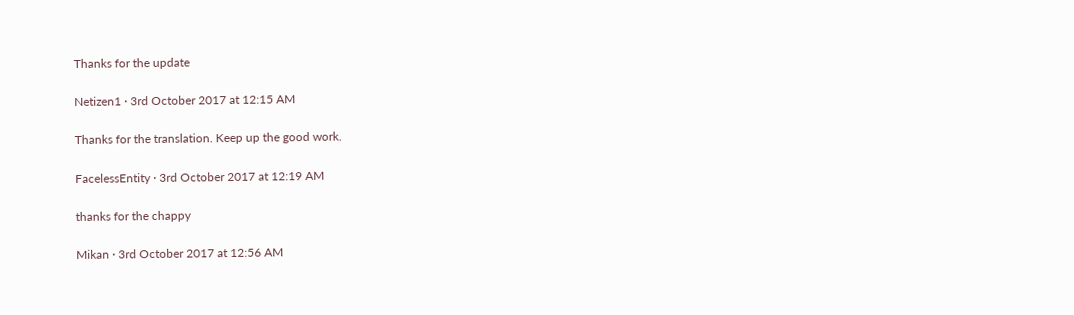Thanks for the update

Netizen1 · 3rd October 2017 at 12:15 AM

Thanks for the translation. Keep up the good work.

FacelessEntity · 3rd October 2017 at 12:19 AM

thanks for the chappy

Mikan · 3rd October 2017 at 12:56 AM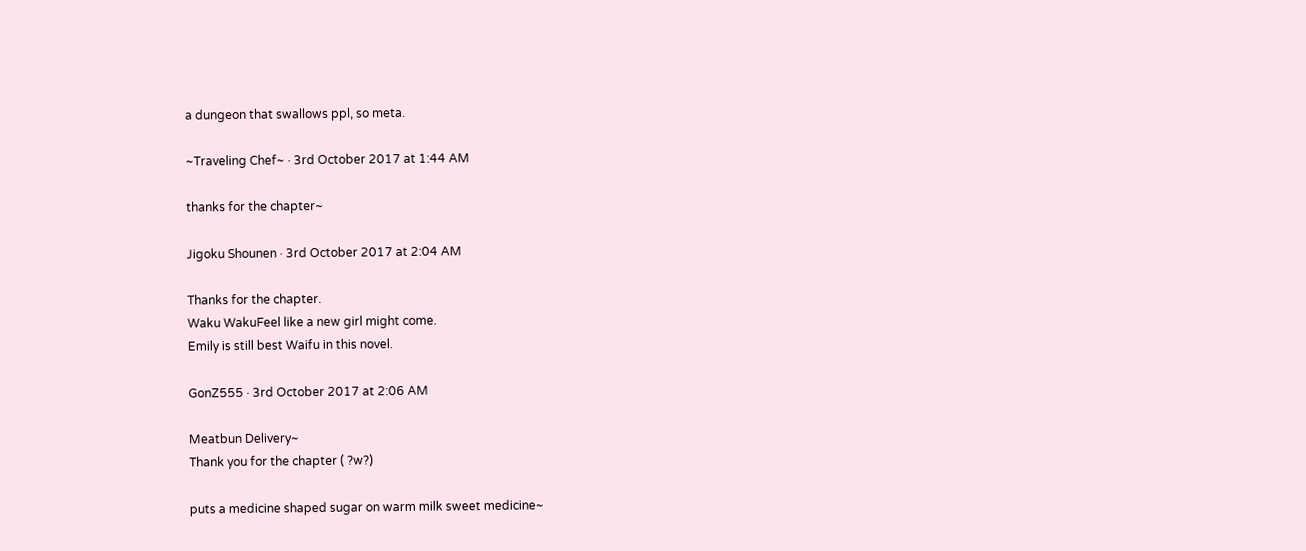a dungeon that swallows ppl, so meta.

~Traveling Chef~ · 3rd October 2017 at 1:44 AM

thanks for the chapter~

Jigoku Shounen · 3rd October 2017 at 2:04 AM

Thanks for the chapter.
Waku WakuFeel like a new girl might come.
Emily is still best Waifu in this novel.

GonZ555 · 3rd October 2017 at 2:06 AM

Meatbun Delivery~
Thank you for the chapter ( ?w?)

puts a medicine shaped sugar on warm milk sweet medicine~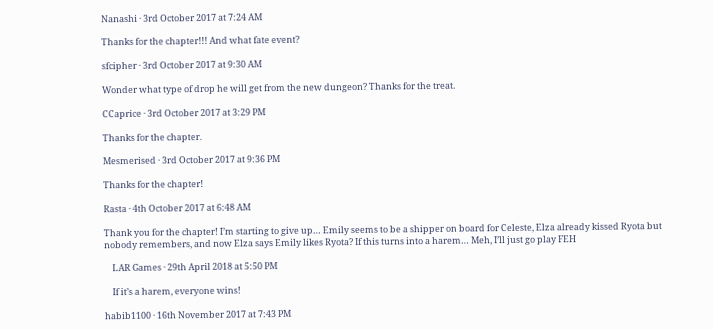Nanashi · 3rd October 2017 at 7:24 AM

Thanks for the chapter!!! And what fate event?

sfcipher · 3rd October 2017 at 9:30 AM

Wonder what type of drop he will get from the new dungeon? Thanks for the treat.

CCaprice · 3rd October 2017 at 3:29 PM

Thanks for the chapter.

Mesmerised · 3rd October 2017 at 9:36 PM

Thanks for the chapter!

Rasta · 4th October 2017 at 6:48 AM

Thank you for the chapter! I’m starting to give up… Emily seems to be a shipper on board for Celeste, Elza already kissed Ryota but nobody remembers, and now Elza says Emily likes Ryota? If this turns into a harem… Meh, I’ll just go play FEH

    LAR Games · 29th April 2018 at 5:50 PM

    If it’s a harem, everyone wins!

habib1100 · 16th November 2017 at 7:43 PM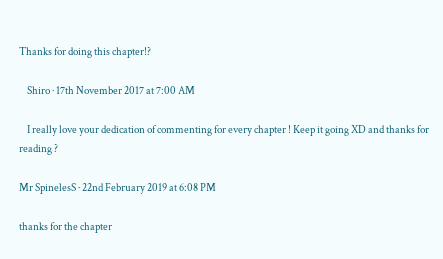Thanks for doing this chapter!?

    Shiro · 17th November 2017 at 7:00 AM

    I really love your dedication of commenting for every chapter ! Keep it going XD and thanks for reading ?

Mr SpinelesS · 22nd February 2019 at 6:08 PM

thanks for the chapter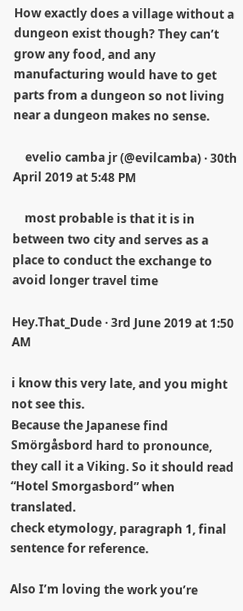How exactly does a village without a dungeon exist though? They can’t grow any food, and any manufacturing would have to get parts from a dungeon so not living near a dungeon makes no sense.

    evelio camba jr (@evilcamba) · 30th April 2019 at 5:48 PM

    most probable is that it is in between two city and serves as a place to conduct the exchange to avoid longer travel time

Hey.That_Dude · 3rd June 2019 at 1:50 AM

i know this very late, and you might not see this.
Because the Japanese find Smörgåsbord hard to pronounce, they call it a Viking. So it should read “Hotel Smorgasbord” when translated.
check etymology, paragraph 1, final sentence for reference.

Also I’m loving the work you’re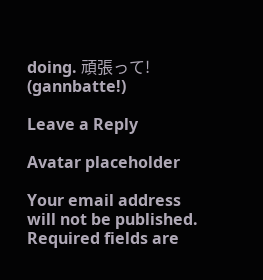doing. 頑張って! (gannbatte!)

Leave a Reply

Avatar placeholder

Your email address will not be published. Required fields are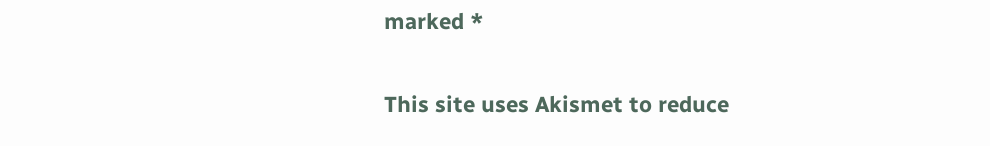marked *

This site uses Akismet to reduce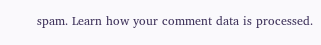spam. Learn how your comment data is processed.